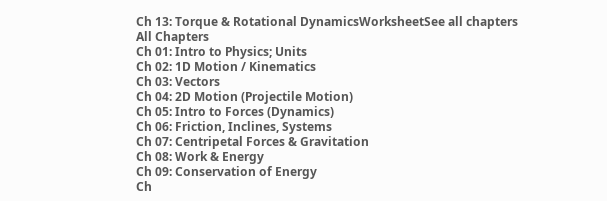Ch 13: Torque & Rotational DynamicsWorksheetSee all chapters
All Chapters
Ch 01: Intro to Physics; Units
Ch 02: 1D Motion / Kinematics
Ch 03: Vectors
Ch 04: 2D Motion (Projectile Motion)
Ch 05: Intro to Forces (Dynamics)
Ch 06: Friction, Inclines, Systems
Ch 07: Centripetal Forces & Gravitation
Ch 08: Work & Energy
Ch 09: Conservation of Energy
Ch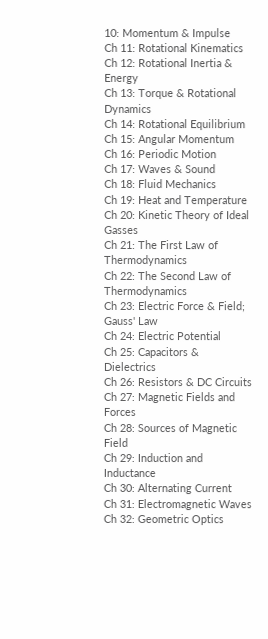10: Momentum & Impulse
Ch 11: Rotational Kinematics
Ch 12: Rotational Inertia & Energy
Ch 13: Torque & Rotational Dynamics
Ch 14: Rotational Equilibrium
Ch 15: Angular Momentum
Ch 16: Periodic Motion
Ch 17: Waves & Sound
Ch 18: Fluid Mechanics
Ch 19: Heat and Temperature
Ch 20: Kinetic Theory of Ideal Gasses
Ch 21: The First Law of Thermodynamics
Ch 22: The Second Law of Thermodynamics
Ch 23: Electric Force & Field; Gauss' Law
Ch 24: Electric Potential
Ch 25: Capacitors & Dielectrics
Ch 26: Resistors & DC Circuits
Ch 27: Magnetic Fields and Forces
Ch 28: Sources of Magnetic Field
Ch 29: Induction and Inductance
Ch 30: Alternating Current
Ch 31: Electromagnetic Waves
Ch 32: Geometric Optics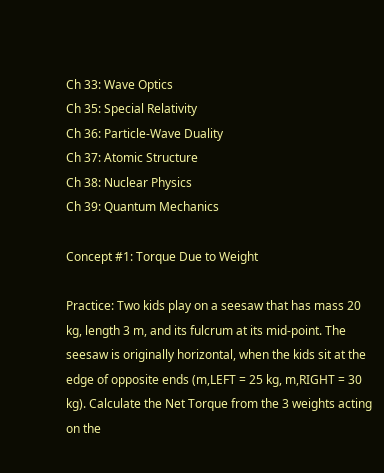Ch 33: Wave Optics
Ch 35: Special Relativity
Ch 36: Particle-Wave Duality
Ch 37: Atomic Structure
Ch 38: Nuclear Physics
Ch 39: Quantum Mechanics

Concept #1: Torque Due to Weight

Practice: Two kids play on a seesaw that has mass 20 kg, length 3 m, and its fulcrum at its mid-point. The seesaw is originally horizontal, when the kids sit at the edge of opposite ends (m,LEFT = 25 kg, m,RIGHT = 30 kg). Calculate the Net Torque from the 3 weights acting on the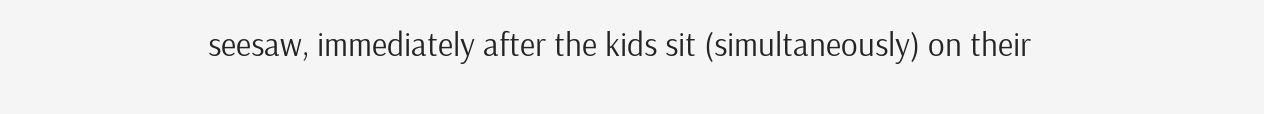seesaw, immediately after the kids sit (simultaneously) on their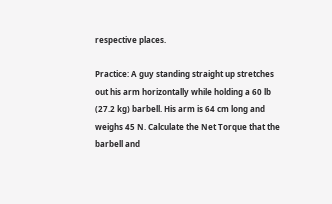respective places.

Practice: A guy standing straight up stretches out his arm horizontally while holding a 60 lb (27.2 kg) barbell. His arm is 64 cm long and weighs 45 N. Calculate the Net Torque that the barbell and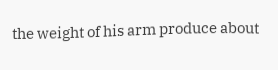the weight of his arm produce about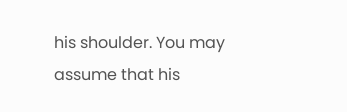his shoulder. You may assume that his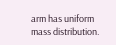arm has uniform mass distribution.